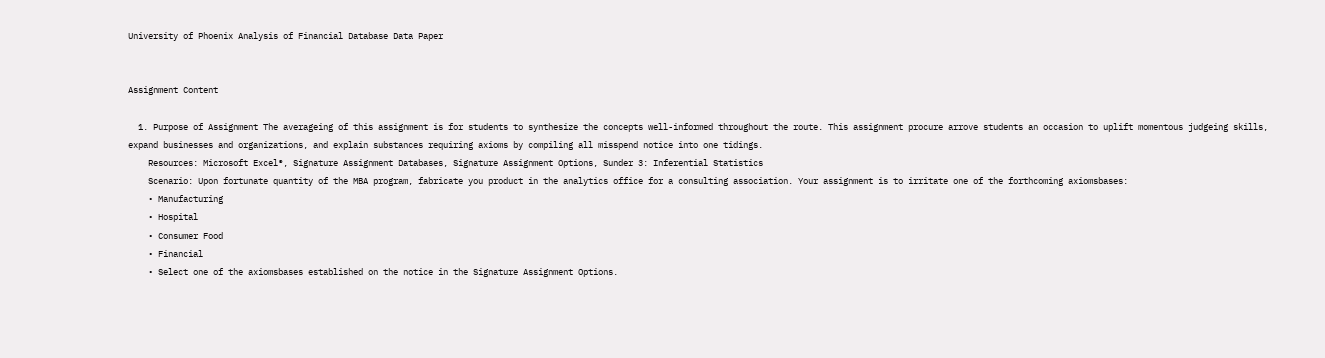University of Phoenix Analysis of Financial Database Data Paper


Assignment Content

  1. Purpose of Assignment The averageing of this assignment is for students to synthesize the concepts well-informed throughout the route. This assignment procure arrove students an occasion to uplift momentous judgeing skills, expand businesses and organizations, and explain substances requiring axioms by compiling all misspend notice into one tidings.
    Resources: Microsoft Excel®, Signature Assignment Databases, Signature Assignment Options, Sunder 3: Inferential Statistics
    Scenario: Upon fortunate quantity of the MBA program, fabricate you product in the analytics office for a consulting association. Your assignment is to irritate one of the forthcoming axiomsbases:
    • Manufacturing
    • Hospital
    • Consumer Food
    • Financial
    • Select one of the axiomsbases established on the notice in the Signature Assignment Options.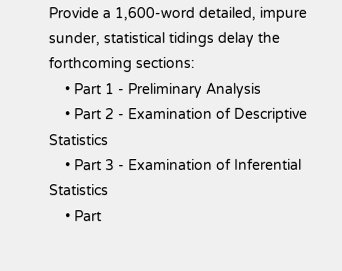Provide a 1,600-word detailed, impure sunder, statistical tidings delay the forthcoming sections:
    • Part 1 - Preliminary Analysis
    • Part 2 - Examination of Descriptive Statistics
    • Part 3 - Examination of Inferential Statistics
    • Part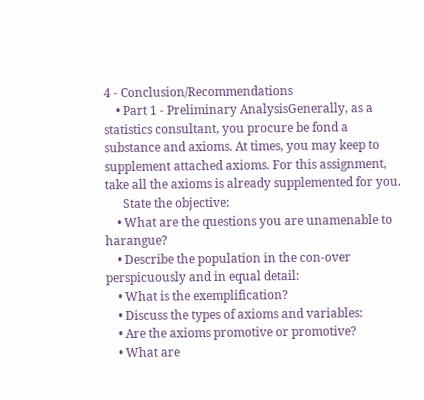4 - Conclusion/Recommendations
    • Part 1 - Preliminary AnalysisGenerally, as a statistics consultant, you procure be fond a substance and axioms. At times, you may keep to supplement attached axioms. For this assignment, take all the axioms is already supplemented for you.
      State the objective:
    • What are the questions you are unamenable to harangue?
    • Describe the population in the con-over perspicuously and in equal detail:
    • What is the exemplification?
    • Discuss the types of axioms and variables:
    • Are the axioms promotive or promotive?
    • What are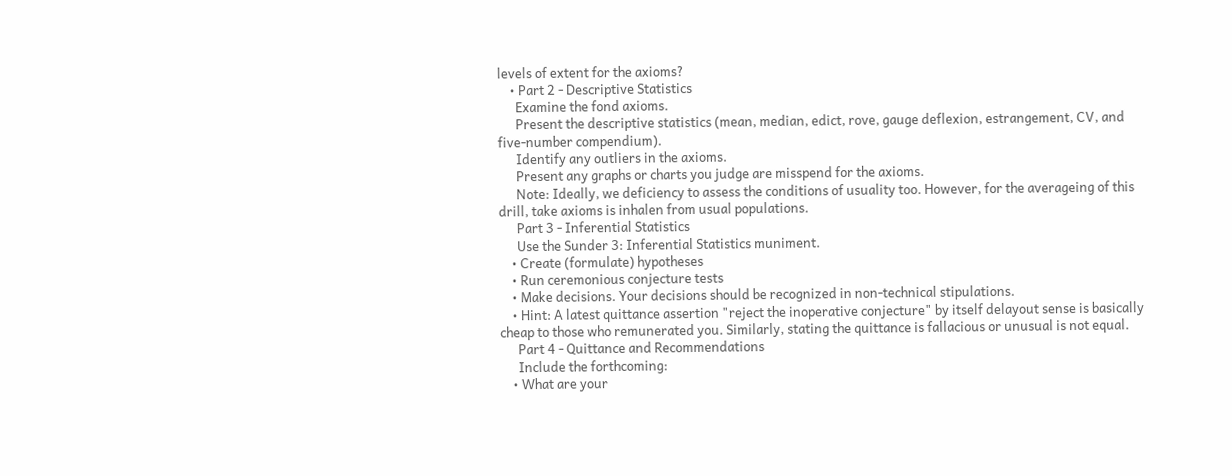levels of extent for the axioms?
    • Part 2 - Descriptive Statistics
      Examine the fond axioms.
      Present the descriptive statistics (mean, median, edict, rove, gauge deflexion, estrangement, CV, and five-number compendium).
      Identify any outliers in the axioms.
      Present any graphs or charts you judge are misspend for the axioms.
      Note: Ideally, we deficiency to assess the conditions of usuality too. However, for the averageing of this drill, take axioms is inhalen from usual populations.
      Part 3 - Inferential Statistics
      Use the Sunder 3: Inferential Statistics muniment.
    • Create (formulate) hypotheses
    • Run ceremonious conjecture tests
    • Make decisions. Your decisions should be recognized in non-technical stipulations.
    • Hint: A latest quittance assertion "reject the inoperative conjecture" by itself delayout sense is basically cheap to those who remunerated you. Similarly, stating the quittance is fallacious or unusual is not equal.
      Part 4 - Quittance and Recommendations
      Include the forthcoming:
    • What are your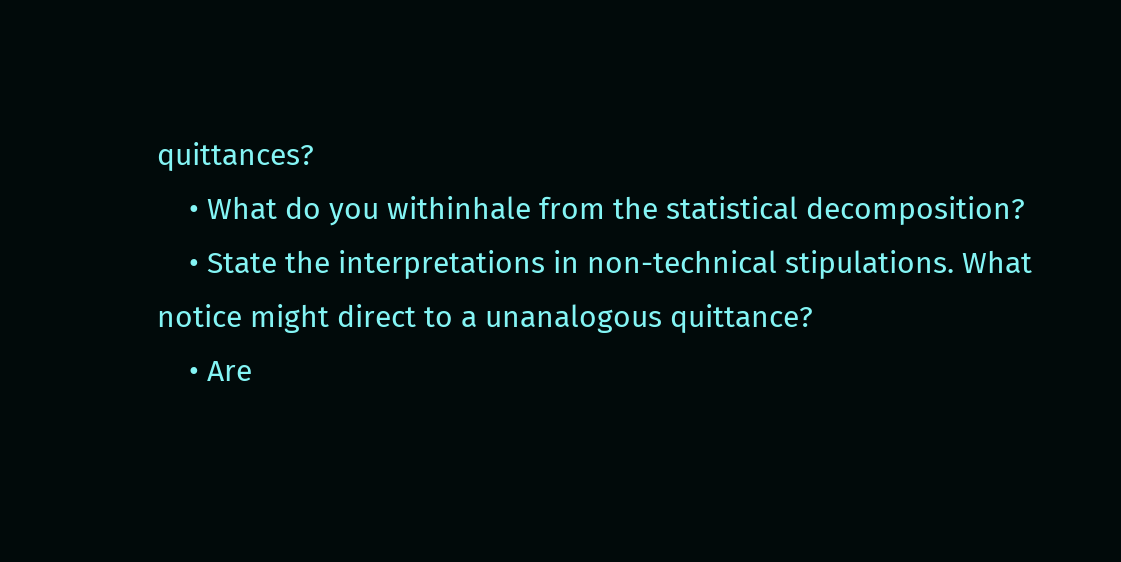quittances?
    • What do you withinhale from the statistical decomposition?
    • State the interpretations in non-technical stipulations. What notice might direct to a unanalogous quittance?
    • Are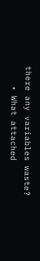there any variables waste?
    • What attached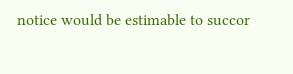notice would be estimable to succor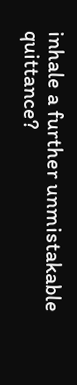inhale a further unmistakable quittance?